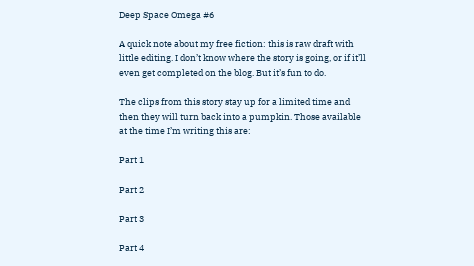Deep Space Omega #6

A quick note about my free fiction: this is raw draft with little editing. I don’t know where the story is going, or if it’ll even get completed on the blog. But it’s fun to do.

The clips from this story stay up for a limited time and then they will turn back into a pumpkin. Those available at the time I’m writing this are:

Part 1

Part 2

Part 3

Part 4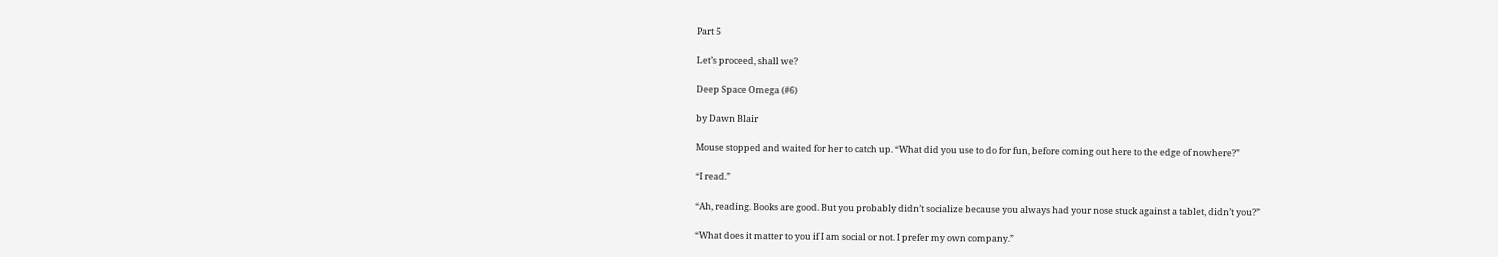Part 5

Let’s proceed, shall we?

Deep Space Omega (#6)

by Dawn Blair

Mouse stopped and waited for her to catch up. “What did you use to do for fun, before coming out here to the edge of nowhere?”

“I read.”

“Ah, reading. Books are good. But you probably didn’t socialize because you always had your nose stuck against a tablet, didn’t you?”

“What does it matter to you if I am social or not. I prefer my own company.”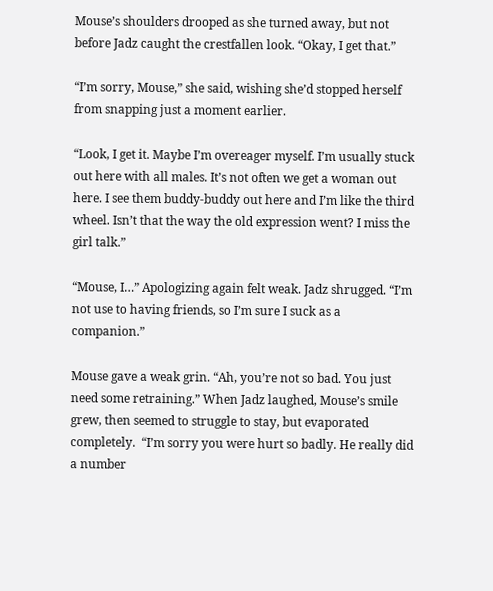Mouse’s shoulders drooped as she turned away, but not before Jadz caught the crestfallen look. “Okay, I get that.”

“I’m sorry, Mouse,” she said, wishing she’d stopped herself from snapping just a moment earlier.

“Look, I get it. Maybe I’m overeager myself. I’m usually stuck out here with all males. It’s not often we get a woman out here. I see them buddy-buddy out here and I’m like the third wheel. Isn’t that the way the old expression went? I miss the girl talk.”

“Mouse, I…” Apologizing again felt weak. Jadz shrugged. “I’m not use to having friends, so I’m sure I suck as a companion.”

Mouse gave a weak grin. “Ah, you’re not so bad. You just need some retraining.” When Jadz laughed, Mouse’s smile grew, then seemed to struggle to stay, but evaporated completely.  “I’m sorry you were hurt so badly. He really did a number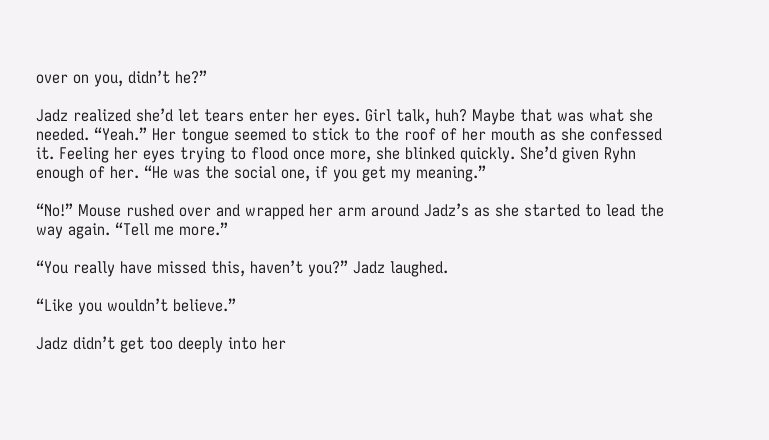over on you, didn’t he?”

Jadz realized she’d let tears enter her eyes. Girl talk, huh? Maybe that was what she needed. “Yeah.” Her tongue seemed to stick to the roof of her mouth as she confessed it. Feeling her eyes trying to flood once more, she blinked quickly. She’d given Ryhn enough of her. “He was the social one, if you get my meaning.”

“No!” Mouse rushed over and wrapped her arm around Jadz’s as she started to lead the way again. “Tell me more.”

“You really have missed this, haven’t you?” Jadz laughed.

“Like you wouldn’t believe.”

Jadz didn’t get too deeply into her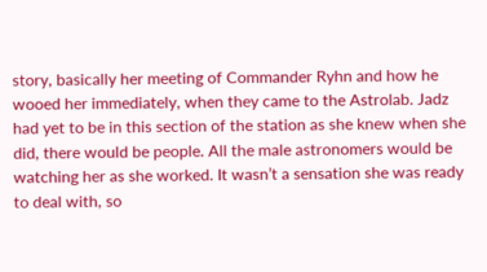story, basically her meeting of Commander Ryhn and how he wooed her immediately, when they came to the Astrolab. Jadz had yet to be in this section of the station as she knew when she did, there would be people. All the male astronomers would be watching her as she worked. It wasn’t a sensation she was ready to deal with, so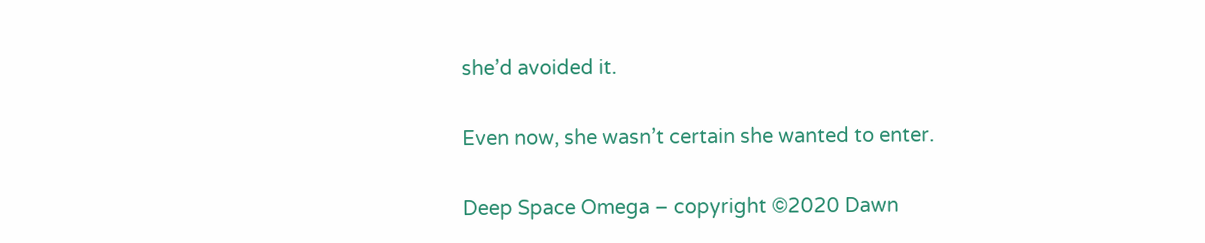she’d avoided it.

Even now, she wasn’t certain she wanted to enter.

Deep Space Omega – copyright ©2020 Dawn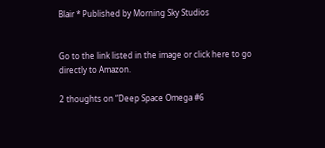Blair * Published by Morning Sky Studios


Go to the link listed in the image or click here to go directly to Amazon.

2 thoughts on “Deep Space Omega #6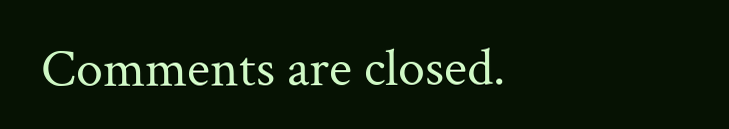Comments are closed.